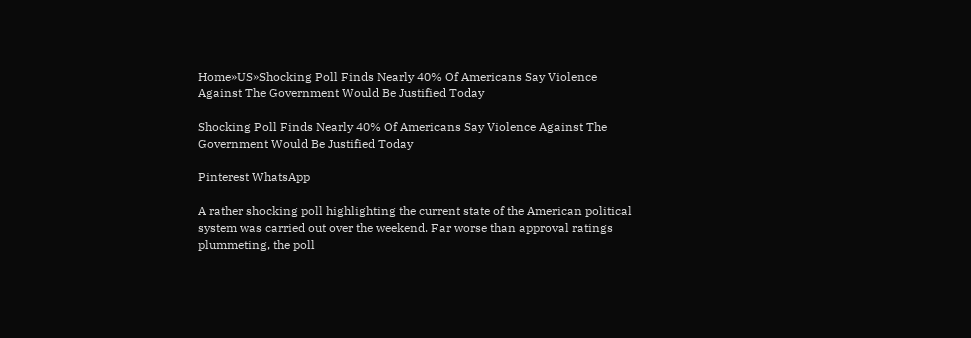Home»US»Shocking Poll Finds Nearly 40% Of Americans Say Violence Against The Government Would Be Justified Today

Shocking Poll Finds Nearly 40% Of Americans Say Violence Against The Government Would Be Justified Today

Pinterest WhatsApp

A rather shocking poll highlighting the current state of the American political system was carried out over the weekend. Far worse than approval ratings plummeting, the poll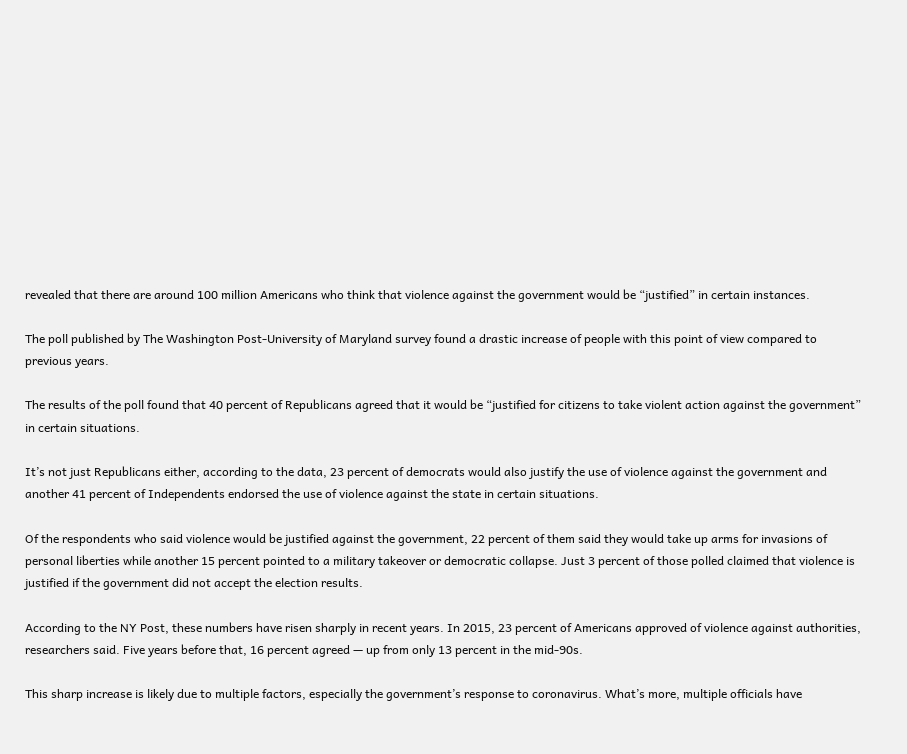revealed that there are around 100 million Americans who think that violence against the government would be “justified” in certain instances.

The poll published by The Washington Post-University of Maryland survey found a drastic increase of people with this point of view compared to previous years.

The results of the poll found that 40 percent of Republicans agreed that it would be “justified for citizens to take violent action against the government” in certain situations.

It’s not just Republicans either, according to the data, 23 percent of democrats would also justify the use of violence against the government and another 41 percent of Independents endorsed the use of violence against the state in certain situations.

Of the respondents who said violence would be justified against the government, 22 percent of them said they would take up arms for invasions of personal liberties while another 15 percent pointed to a military takeover or democratic collapse. Just 3 percent of those polled claimed that violence is justified if the government did not accept the election results.

According to the NY Post, these numbers have risen sharply in recent years. In 2015, 23 percent of Americans approved of violence against authorities, researchers said. Five years before that, 16 percent agreed — up from only 13 percent in the mid-90s.

This sharp increase is likely due to multiple factors, especially the government’s response to coronavirus. What’s more, multiple officials have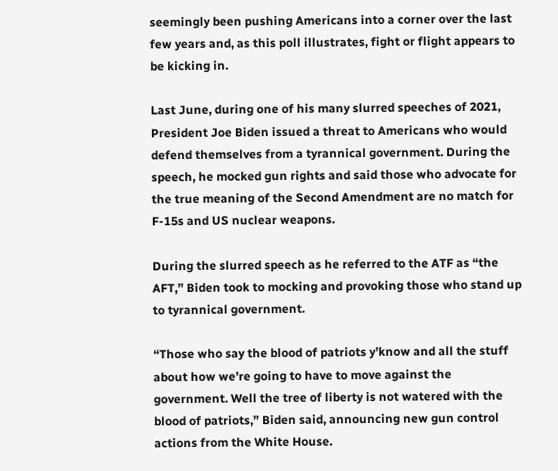seemingly been pushing Americans into a corner over the last few years and, as this poll illustrates, fight or flight appears to be kicking in.

Last June, during one of his many slurred speeches of 2021, President Joe Biden issued a threat to Americans who would defend themselves from a tyrannical government. During the speech, he mocked gun rights and said those who advocate for the true meaning of the Second Amendment are no match for F-15s and US nuclear weapons.

During the slurred speech as he referred to the ATF as “the AFT,” Biden took to mocking and provoking those who stand up to tyrannical government.

“Those who say the blood of patriots y’know and all the stuff about how we’re going to have to move against the government. Well the tree of liberty is not watered with the blood of patriots,” Biden said, announcing new gun control actions from the White House.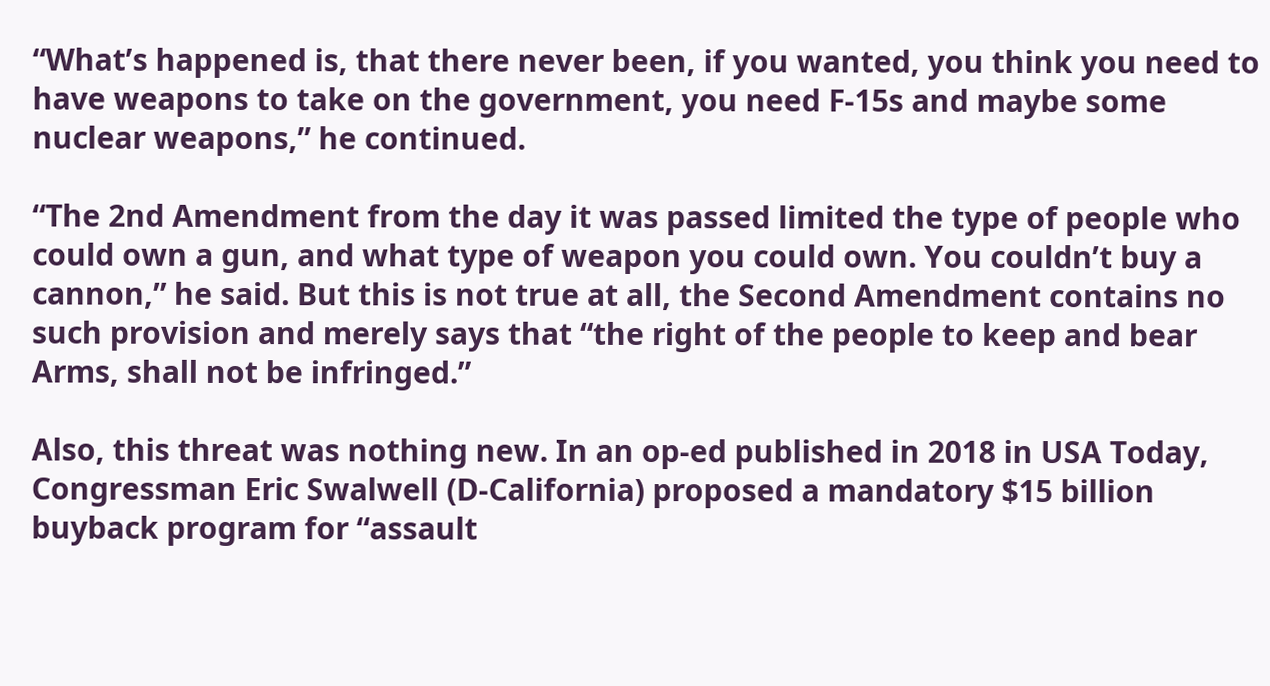“What’s happened is, that there never been, if you wanted, you think you need to have weapons to take on the government, you need F-15s and maybe some nuclear weapons,” he continued.

“The 2nd Amendment from the day it was passed limited the type of people who could own a gun, and what type of weapon you could own. You couldn’t buy a cannon,” he said. But this is not true at all, the Second Amendment contains no such provision and merely says that “the right of the people to keep and bear Arms, shall not be infringed.”

Also, this threat was nothing new. In an op-ed published in 2018 in USA Today, Congressman Eric Swalwell (D-California) proposed a mandatory $15 billion buyback program for “assault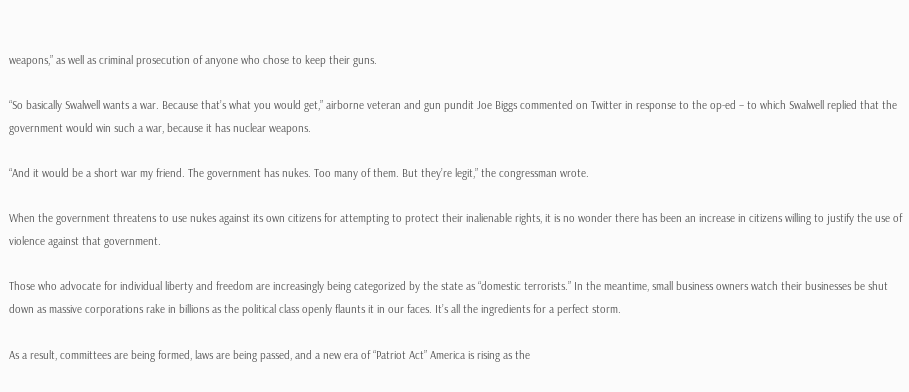weapons,” as well as criminal prosecution of anyone who chose to keep their guns.

“So basically Swalwell wants a war. Because that’s what you would get,” airborne veteran and gun pundit Joe Biggs commented on Twitter in response to the op-ed – to which Swalwell replied that the government would win such a war, because it has nuclear weapons.

“And it would be a short war my friend. The government has nukes. Too many of them. But they’re legit,” the congressman wrote.

When the government threatens to use nukes against its own citizens for attempting to protect their inalienable rights, it is no wonder there has been an increase in citizens willing to justify the use of violence against that government.

Those who advocate for individual liberty and freedom are increasingly being categorized by the state as “domestic terrorists.” In the meantime, small business owners watch their businesses be shut down as massive corporations rake in billions as the political class openly flaunts it in our faces. It’s all the ingredients for a perfect storm.

As a result, committees are being formed, laws are being passed, and a new era of “Patriot Act” America is rising as the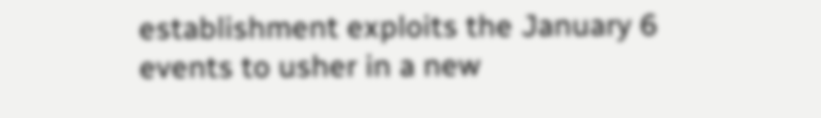establishment exploits the January 6 events to usher in a new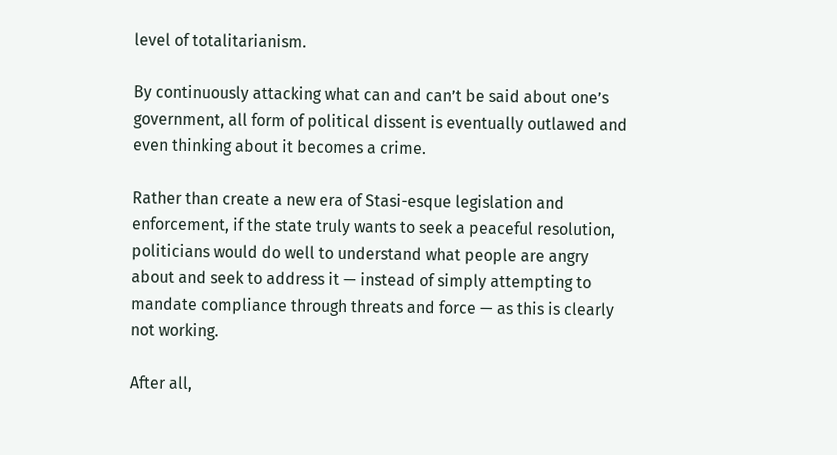level of totalitarianism.

By continuously attacking what can and can’t be said about one’s government, all form of political dissent is eventually outlawed and even thinking about it becomes a crime.

Rather than create a new era of Stasi-esque legislation and enforcement, if the state truly wants to seek a peaceful resolution, politicians would do well to understand what people are angry about and seek to address it — instead of simply attempting to mandate compliance through threats and force — as this is clearly not working.

After all,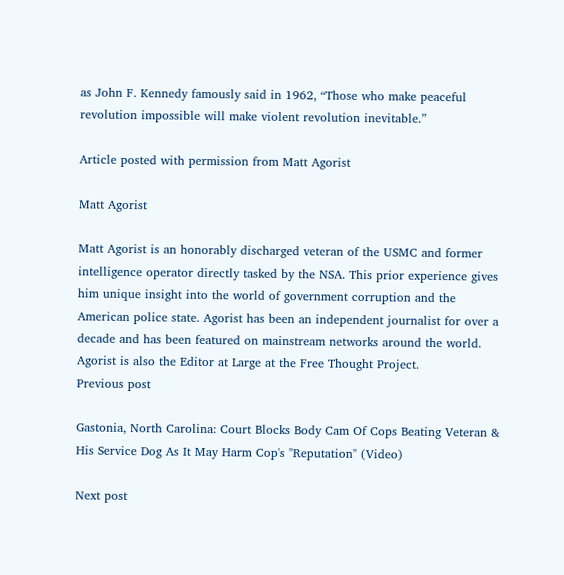as John F. Kennedy famously said in 1962, “Those who make peaceful revolution impossible will make violent revolution inevitable.”

Article posted with permission from Matt Agorist

Matt Agorist

Matt Agorist is an honorably discharged veteran of the USMC and former intelligence operator directly tasked by the NSA. This prior experience gives him unique insight into the world of government corruption and the American police state. Agorist has been an independent journalist for over a decade and has been featured on mainstream networks around the world. Agorist is also the Editor at Large at the Free Thought Project.
Previous post

Gastonia, North Carolina: Court Blocks Body Cam Of Cops Beating Veteran & His Service Dog As It May Harm Cop's "Reputation" (Video)

Next post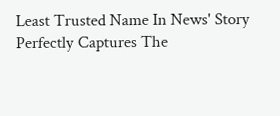Least Trusted Name In News' Story Perfectly Captures The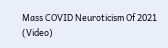Mass COVID Neuroticism Of 2021 (Video)